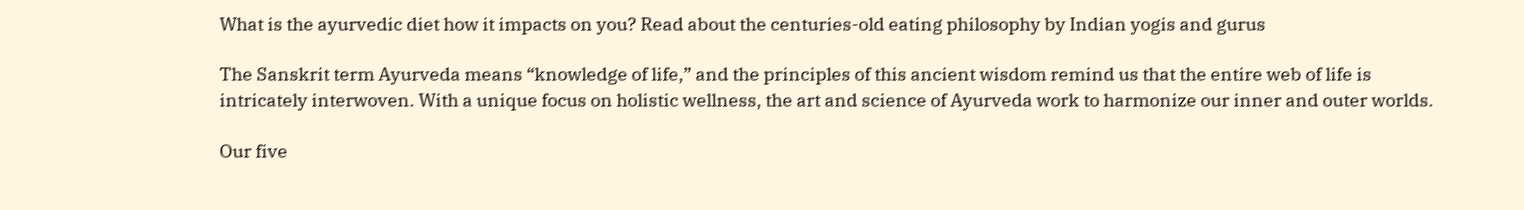What is the ayurvedic diet how it impacts on you? Read about the centuries-old eating philosophy by Indian yogis and gurus

The Sanskrit term Ayurveda means “knowledge of life,” and the principles of this ancient wisdom remind us that the entire web of life is intricately interwoven. With a unique focus on holistic wellness, the art and science of Ayurveda work to harmonize our inner and outer worlds.

Our five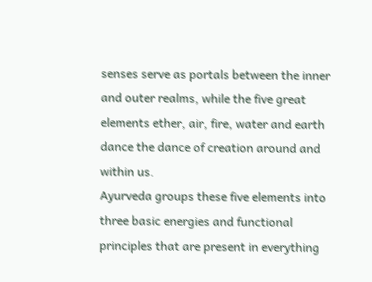senses serve as portals between the inner and outer realms, while the five great elements ether, air, fire, water and earth dance the dance of creation around and within us.
Ayurveda groups these five elements into three basic energies and functional principles that are present in everything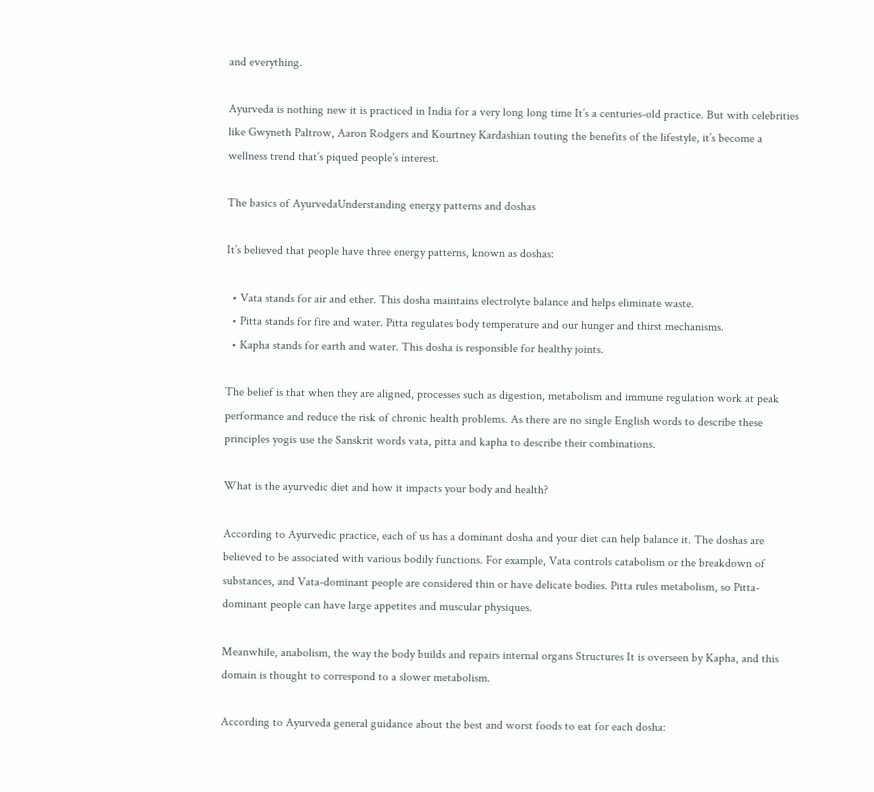and everything.

Ayurveda is nothing new it is practiced in India for a very long long time It’s a centuries-old practice. But with celebrities like Gwyneth Paltrow, Aaron Rodgers and Kourtney Kardashian touting the benefits of the lifestyle, it’s become a wellness trend that’s piqued people’s interest.

The basics of AyurvedaUnderstanding energy patterns and doshas

It’s believed that people have three energy patterns, known as doshas:

  • Vata stands for air and ether. This dosha maintains electrolyte balance and helps eliminate waste.
  • Pitta stands for fire and water. Pitta regulates body temperature and our hunger and thirst mechanisms.
  • Kapha stands for earth and water. This dosha is responsible for healthy joints.

The belief is that when they are aligned, processes such as digestion, metabolism and immune regulation work at peak performance and reduce the risk of chronic health problems. As there are no single English words to describe these principles yogis use the Sanskrit words vata, pitta and kapha to describe their combinations.

What is the ayurvedic diet and how it impacts your body and health?

According to Ayurvedic practice, each of us has a dominant dosha and your diet can help balance it. The doshas are believed to be associated with various bodily functions. For example, Vata controls catabolism or the breakdown of substances, and Vata-dominant people are considered thin or have delicate bodies. Pitta rules metabolism, so Pitta-dominant people can have large appetites and muscular physiques.

Meanwhile, anabolism, the way the body builds and repairs internal organs Structures It is overseen by Kapha, and this domain is thought to correspond to a slower metabolism.

According to Ayurveda general guidance about the best and worst foods to eat for each dosha: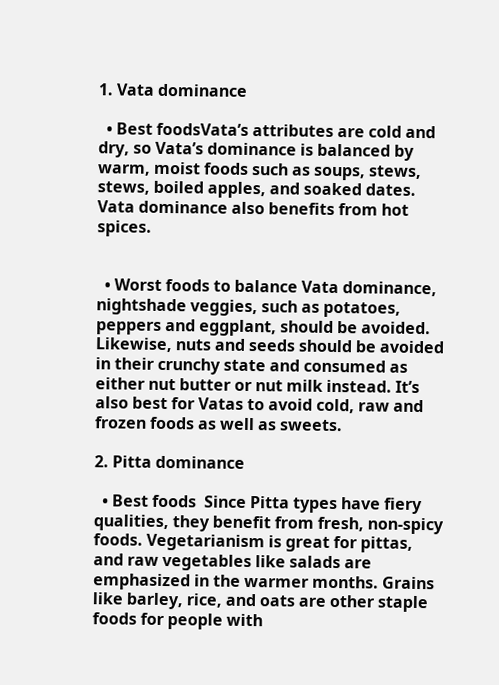1. Vata dominance

  • Best foodsVata’s attributes are cold and dry, so Vata’s dominance is balanced by warm, moist foods such as soups, stews, stews, boiled apples, and soaked dates. Vata dominance also benefits from hot spices.


  • Worst foods to balance Vata dominance, nightshade veggies, such as potatoes, peppers and eggplant, should be avoided. Likewise, nuts and seeds should be avoided in their crunchy state and consumed as either nut butter or nut milk instead. It’s also best for Vatas to avoid cold, raw and frozen foods as well as sweets.

2. Pitta dominance

  • Best foods  Since Pitta types have fiery qualities, they benefit from fresh, non-spicy foods. Vegetarianism is great for pittas, and raw vegetables like salads are emphasized in the warmer months. Grains like barley, rice, and oats are other staple foods for people with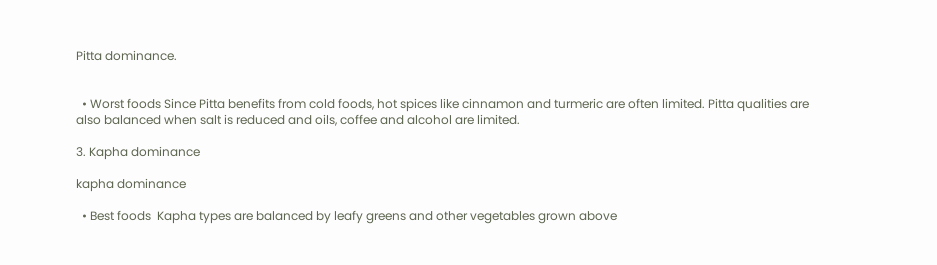Pitta dominance.


  • Worst foods Since Pitta benefits from cold foods, hot spices like cinnamon and turmeric are often limited. Pitta qualities are also balanced when salt is reduced and oils, coffee and alcohol are limited.

3. Kapha dominance

kapha dominance

  • Best foods  Kapha types are balanced by leafy greens and other vegetables grown above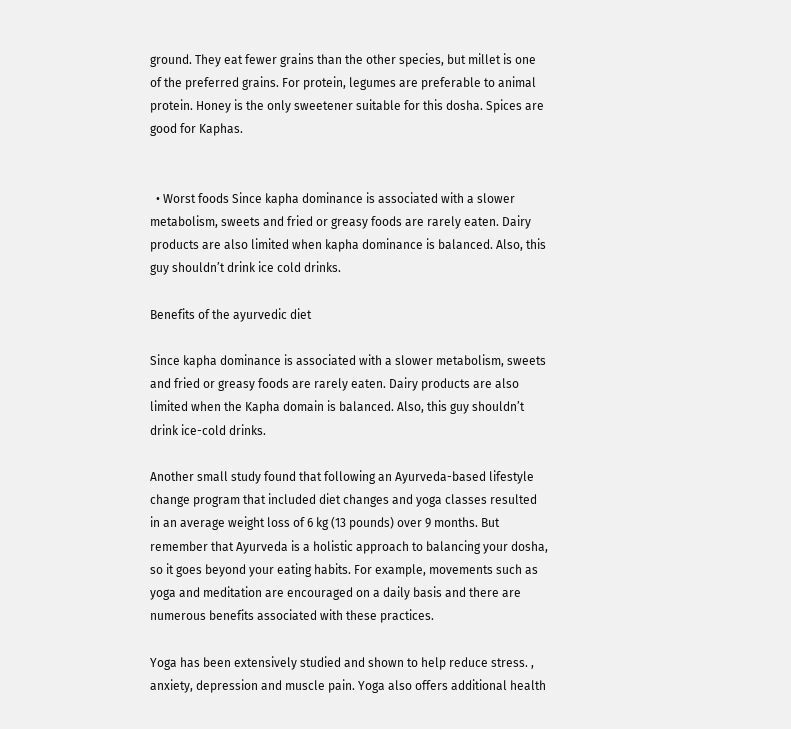ground. They eat fewer grains than the other species, but millet is one of the preferred grains. For protein, legumes are preferable to animal protein. Honey is the only sweetener suitable for this dosha. Spices are good for Kaphas.


  • Worst foods Since kapha dominance is associated with a slower metabolism, sweets and fried or greasy foods are rarely eaten. Dairy products are also limited when kapha dominance is balanced. Also, this guy shouldn’t drink ice cold drinks.

Benefits of the ayurvedic diet

Since kapha dominance is associated with a slower metabolism, sweets and fried or greasy foods are rarely eaten. Dairy products are also limited when the Kapha domain is balanced. Also, this guy shouldn’t drink ice-cold drinks.

Another small study found that following an Ayurveda-based lifestyle change program that included diet changes and yoga classes resulted in an average weight loss of 6 kg (13 pounds) over 9 months. But remember that Ayurveda is a holistic approach to balancing your dosha, so it goes beyond your eating habits. For example, movements such as yoga and meditation are encouraged on a daily basis and there are numerous benefits associated with these practices.

Yoga has been extensively studied and shown to help reduce stress. , anxiety, depression and muscle pain. Yoga also offers additional health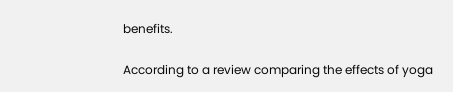benefits.

According to a review comparing the effects of yoga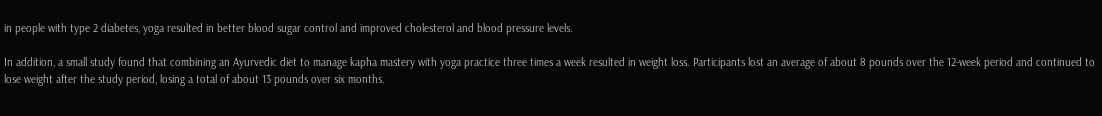in people with type 2 diabetes, yoga resulted in better blood sugar control and improved cholesterol and blood pressure levels.

In addition, a small study found that combining an Ayurvedic diet to manage kapha mastery with yoga practice three times a week resulted in weight loss. Participants lost an average of about 8 pounds over the 12-week period and continued to lose weight after the study period, losing a total of about 13 pounds over six months.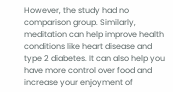However, the study had no comparison group. Similarly, meditation can help improve health conditions like heart disease and type 2 diabetes. It can also help you have more control over food and increase your enjoyment of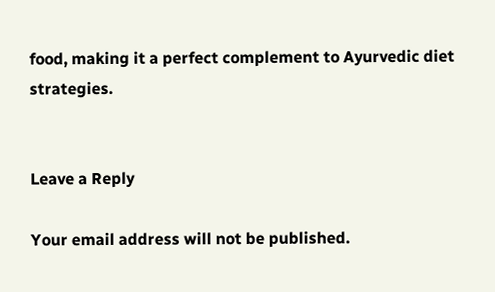food, making it a perfect complement to Ayurvedic diet strategies.


Leave a Reply

Your email address will not be published.